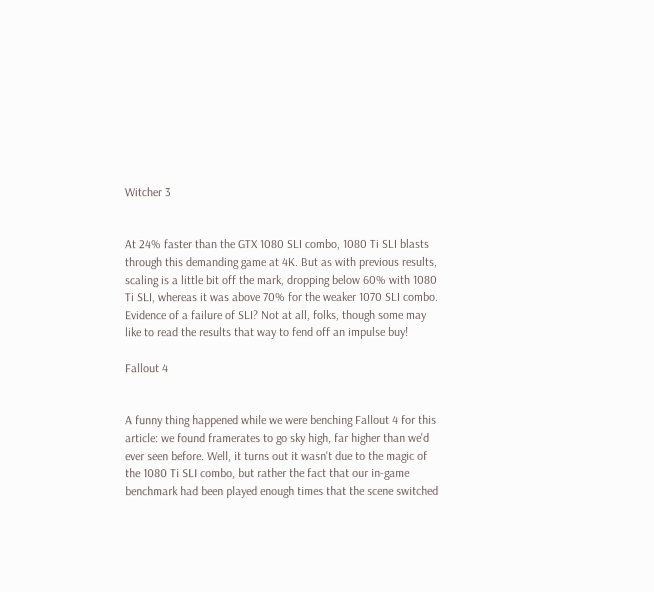Witcher 3


At 24% faster than the GTX 1080 SLI combo, 1080 Ti SLI blasts through this demanding game at 4K. But as with previous results, scaling is a little bit off the mark, dropping below 60% with 1080 Ti SLI, whereas it was above 70% for the weaker 1070 SLI combo. Evidence of a failure of SLI? Not at all, folks, though some may like to read the results that way to fend off an impulse buy!

Fallout 4


A funny thing happened while we were benching Fallout 4 for this article: we found framerates to go sky high, far higher than we'd ever seen before. Well, it turns out it wasn't due to the magic of the 1080 Ti SLI combo, but rather the fact that our in-game benchmark had been played enough times that the scene switched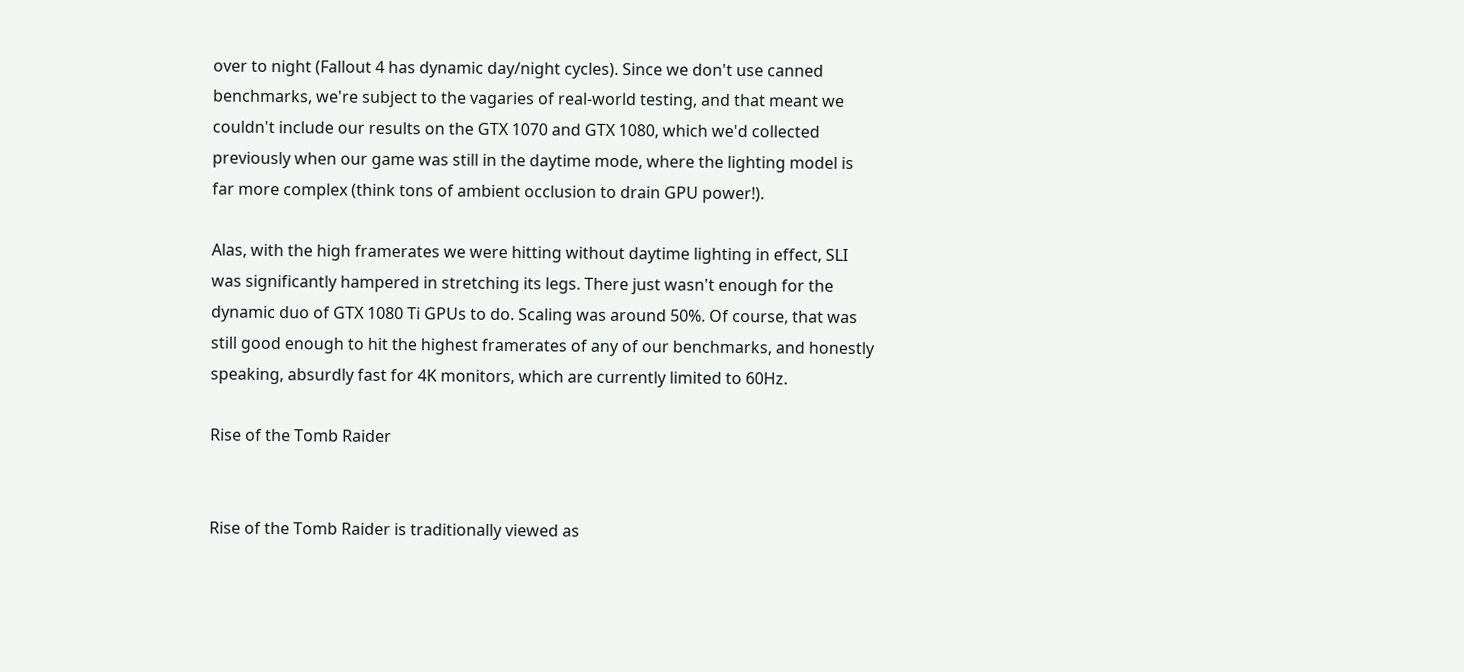over to night (Fallout 4 has dynamic day/night cycles). Since we don't use canned benchmarks, we're subject to the vagaries of real-world testing, and that meant we couldn't include our results on the GTX 1070 and GTX 1080, which we'd collected previously when our game was still in the daytime mode, where the lighting model is far more complex (think tons of ambient occlusion to drain GPU power!).

Alas, with the high framerates we were hitting without daytime lighting in effect, SLI was significantly hampered in stretching its legs. There just wasn't enough for the dynamic duo of GTX 1080 Ti GPUs to do. Scaling was around 50%. Of course, that was still good enough to hit the highest framerates of any of our benchmarks, and honestly speaking, absurdly fast for 4K monitors, which are currently limited to 60Hz.

Rise of the Tomb Raider


Rise of the Tomb Raider is traditionally viewed as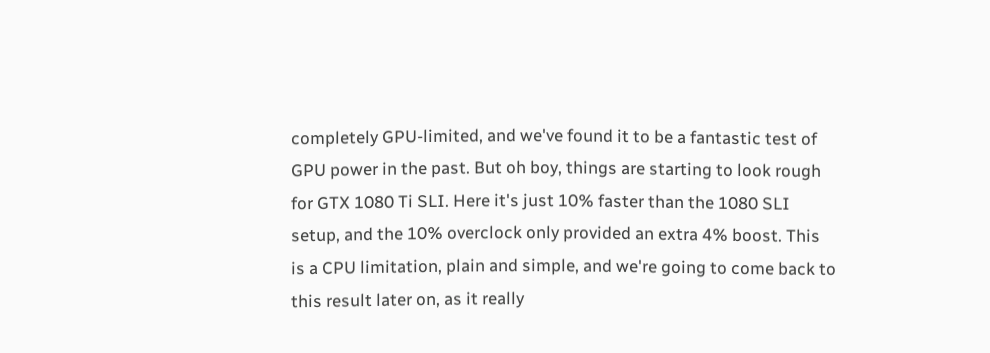completely GPU-limited, and we've found it to be a fantastic test of GPU power in the past. But oh boy, things are starting to look rough for GTX 1080 Ti SLI. Here it's just 10% faster than the 1080 SLI setup, and the 10% overclock only provided an extra 4% boost. This is a CPU limitation, plain and simple, and we're going to come back to this result later on, as it really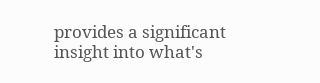provides a significant insight into what's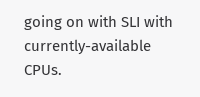going on with SLI with currently-available CPUs.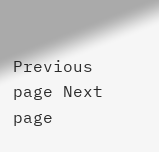Previous page Next page